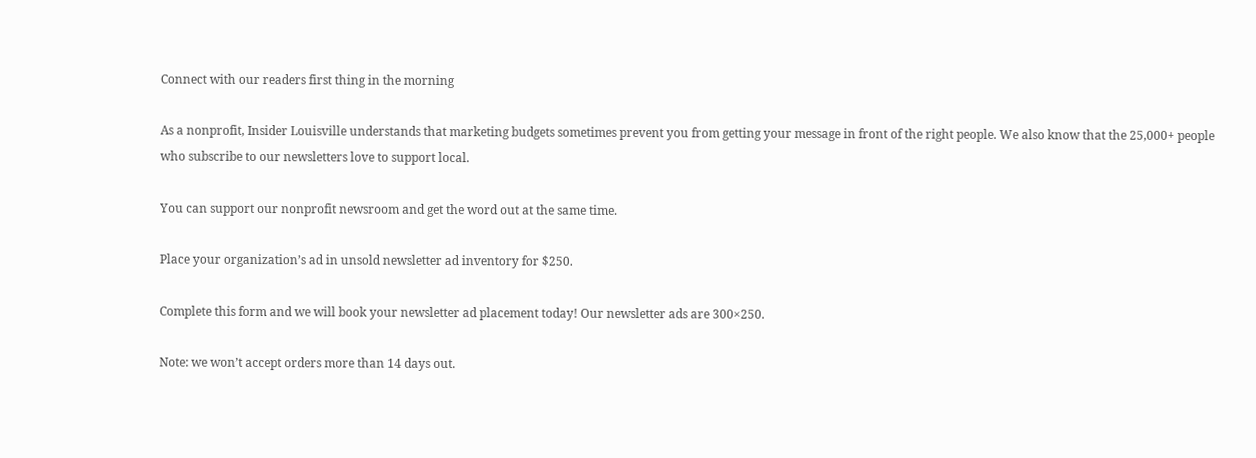Connect with our readers first thing in the morning

As a nonprofit, Insider Louisville understands that marketing budgets sometimes prevent you from getting your message in front of the right people. We also know that the 25,000+ people who subscribe to our newsletters love to support local.

You can support our nonprofit newsroom and get the word out at the same time.

Place your organization’s ad in unsold newsletter ad inventory for $250.

Complete this form and we will book your newsletter ad placement today! Our newsletter ads are 300×250.

Note: we won’t accept orders more than 14 days out.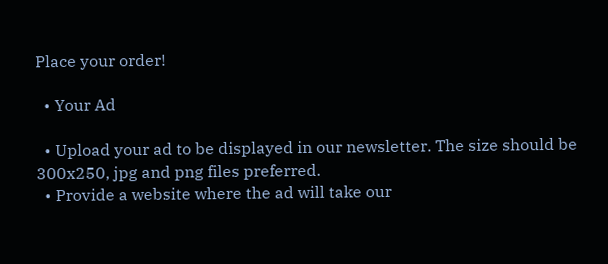Place your order!

  • Your Ad

  • Upload your ad to be displayed in our newsletter. The size should be 300x250, jpg and png files preferred.
  • Provide a website where the ad will take our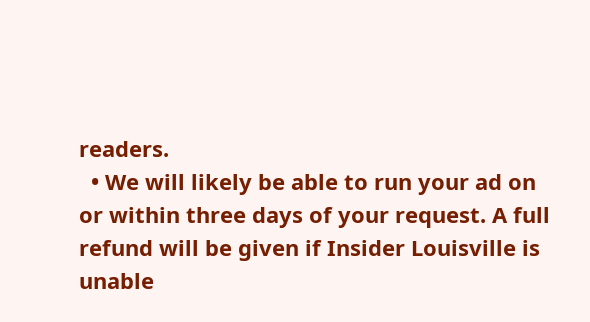readers.
  • We will likely be able to run your ad on or within three days of your request. A full refund will be given if Insider Louisville is unable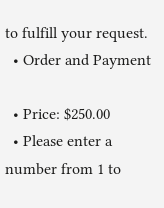to fulfill your request.
  • Order and Payment

  • Price: $250.00
  • Please enter a number from 1 to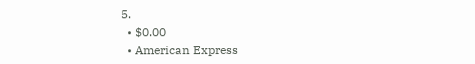5.
  • $0.00
  • American Express